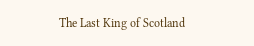The Last King of Scotland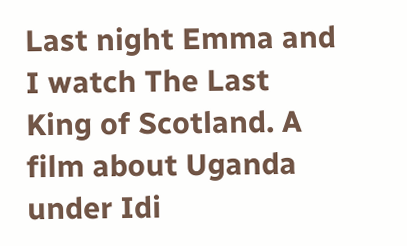Last night Emma and I watch The Last King of Scotland. A film about Uganda under Idi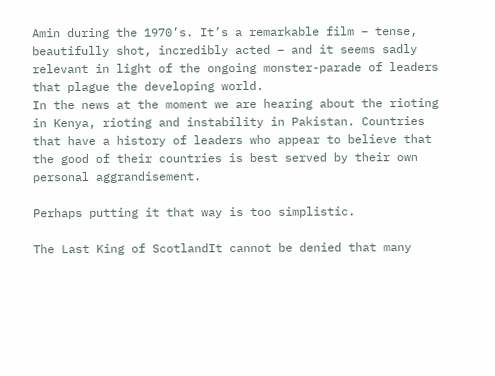Amin during the 1970’s. It’s a remarkable film – tense, beautifully shot, incredibly acted – and it seems sadly relevant in light of the ongoing monster-parade of leaders that plague the developing world.
In the news at the moment we are hearing about the rioting in Kenya, rioting and instability in Pakistan. Countries that have a history of leaders who appear to believe that the good of their countries is best served by their own personal aggrandisement.

Perhaps putting it that way is too simplistic.

The Last King of ScotlandIt cannot be denied that many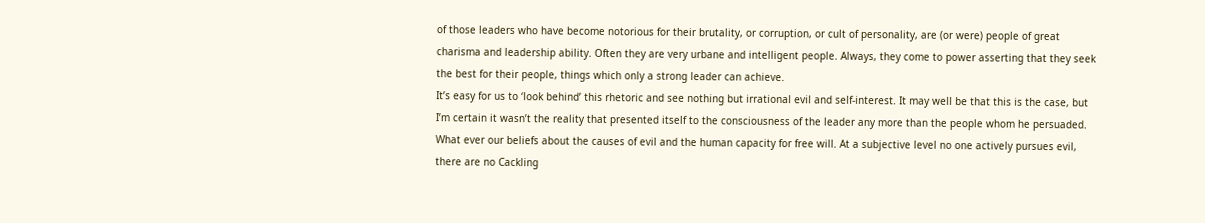of those leaders who have become notorious for their brutality, or corruption, or cult of personality, are (or were) people of great charisma and leadership ability. Often they are very urbane and intelligent people. Always, they come to power asserting that they seek the best for their people, things which only a strong leader can achieve.
It’s easy for us to ‘look behind’ this rhetoric and see nothing but irrational evil and self-interest. It may well be that this is the case, but I’m certain it wasn’t the reality that presented itself to the consciousness of the leader any more than the people whom he persuaded. What ever our beliefs about the causes of evil and the human capacity for free will. At a subjective level no one actively pursues evil, there are no Cackling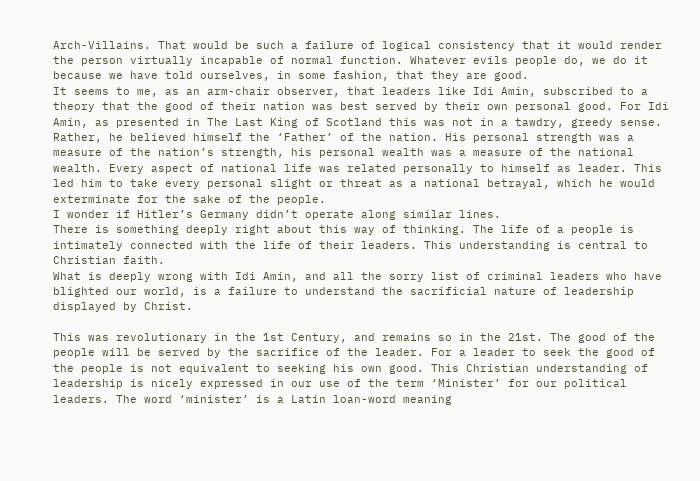Arch-Villains. That would be such a failure of logical consistency that it would render the person virtually incapable of normal function. Whatever evils people do, we do it because we have told ourselves, in some fashion, that they are good.
It seems to me, as an arm-chair observer, that leaders like Idi Amin, subscribed to a theory that the good of their nation was best served by their own personal good. For Idi Amin, as presented in The Last King of Scotland this was not in a tawdry, greedy sense. Rather, he believed himself the ‘Father’ of the nation. His personal strength was a measure of the nation’s strength, his personal wealth was a measure of the national wealth. Every aspect of national life was related personally to himself as leader. This led him to take every personal slight or threat as a national betrayal, which he would exterminate for the sake of the people.
I wonder if Hitler’s Germany didn’t operate along similar lines.
There is something deeply right about this way of thinking. The life of a people is intimately connected with the life of their leaders. This understanding is central to Christian faith.
What is deeply wrong with Idi Amin, and all the sorry list of criminal leaders who have blighted our world, is a failure to understand the sacrificial nature of leadership displayed by Christ.

This was revolutionary in the 1st Century, and remains so in the 21st. The good of the people will be served by the sacrifice of the leader. For a leader to seek the good of the people is not equivalent to seeking his own good. This Christian understanding of leadership is nicely expressed in our use of the term ‘Minister’ for our political leaders. The word ‘minister’ is a Latin loan-word meaning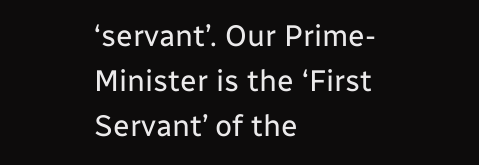‘servant’. Our Prime-Minister is the ‘First Servant’ of the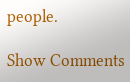people.

Show Comments